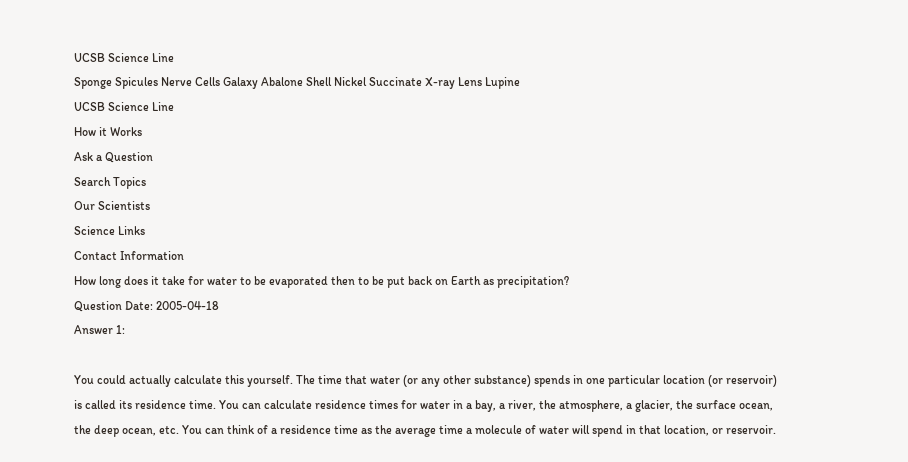UCSB Science Line
Sponge Spicules Nerve Cells Galaxy Abalone Shell Nickel Succinate X-ray Lens Lupine
UCSB Science Line
How it Works
Ask a Question
Search Topics
Our Scientists
Science Links
Contact Information
How long does it take for water to be evaporated then to be put back on Earth as precipitation?
Question Date: 2005-04-18
Answer 1:

You could actually calculate this yourself. The time that water (or any other substance) spends in one particular location (or reservoir) is called its residence time. You can calculate residence times for water in a bay, a river, the atmosphere, a glacier, the surface ocean, the deep ocean, etc. You can think of a residence time as the average time a molecule of water will spend in that location, or reservoir.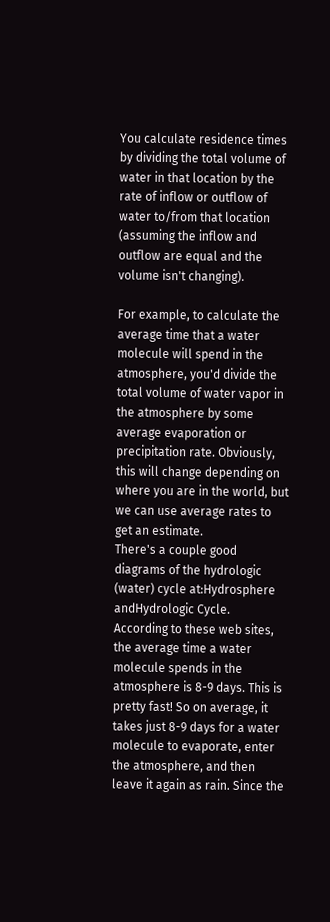You calculate residence times by dividing the total volume of water in that location by the rate of inflow or outflow of water to/from that location (assuming the inflow and outflow are equal and the volume isn't changing).

For example, to calculate the average time that a water molecule will spend in the atmosphere, you'd divide the total volume of water vapor in the atmosphere by some average evaporation or precipitation rate. Obviously, this will change depending on where you are in the world, but we can use average rates to get an estimate.
There's a couple good diagrams of the hydrologic (water) cycle at:Hydrosphere andHydrologic Cycle.
According to these web sites, the average time a water molecule spends in the atmosphere is 8-9 days. This is pretty fast! So on average, it takes just 8-9 days for a water molecule to evaporate, enter the atmosphere, and then leave it again as rain. Since the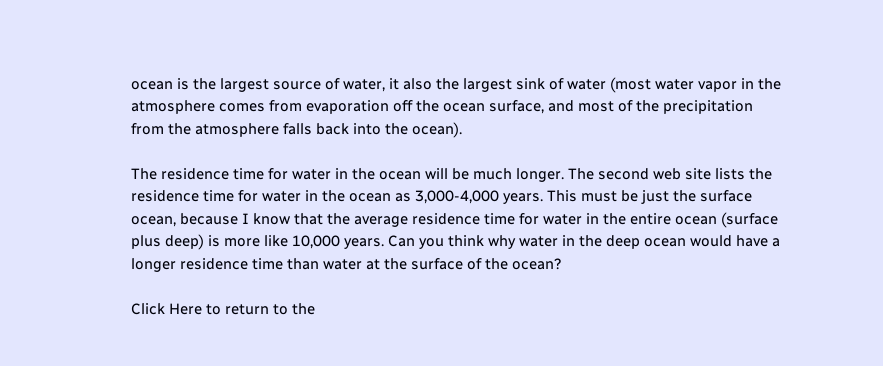ocean is the largest source of water, it also the largest sink of water (most water vapor in the atmosphere comes from evaporation off the ocean surface, and most of the precipitation from the atmosphere falls back into the ocean).

The residence time for water in the ocean will be much longer. The second web site lists the residence time for water in the ocean as 3,000-4,000 years. This must be just the surface ocean, because I know that the average residence time for water in the entire ocean (surface plus deep) is more like 10,000 years. Can you think why water in the deep ocean would have a longer residence time than water at the surface of the ocean?

Click Here to return to the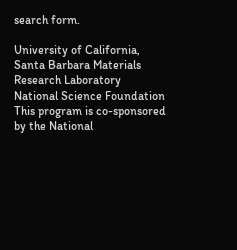search form.

University of California, Santa Barbara Materials Research Laboratory National Science Foundation
This program is co-sponsored by the National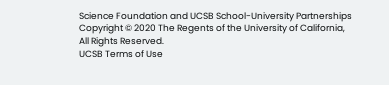Science Foundation and UCSB School-University Partnerships
Copyright © 2020 The Regents of the University of California,
All Rights Reserved.
UCSB Terms of Use